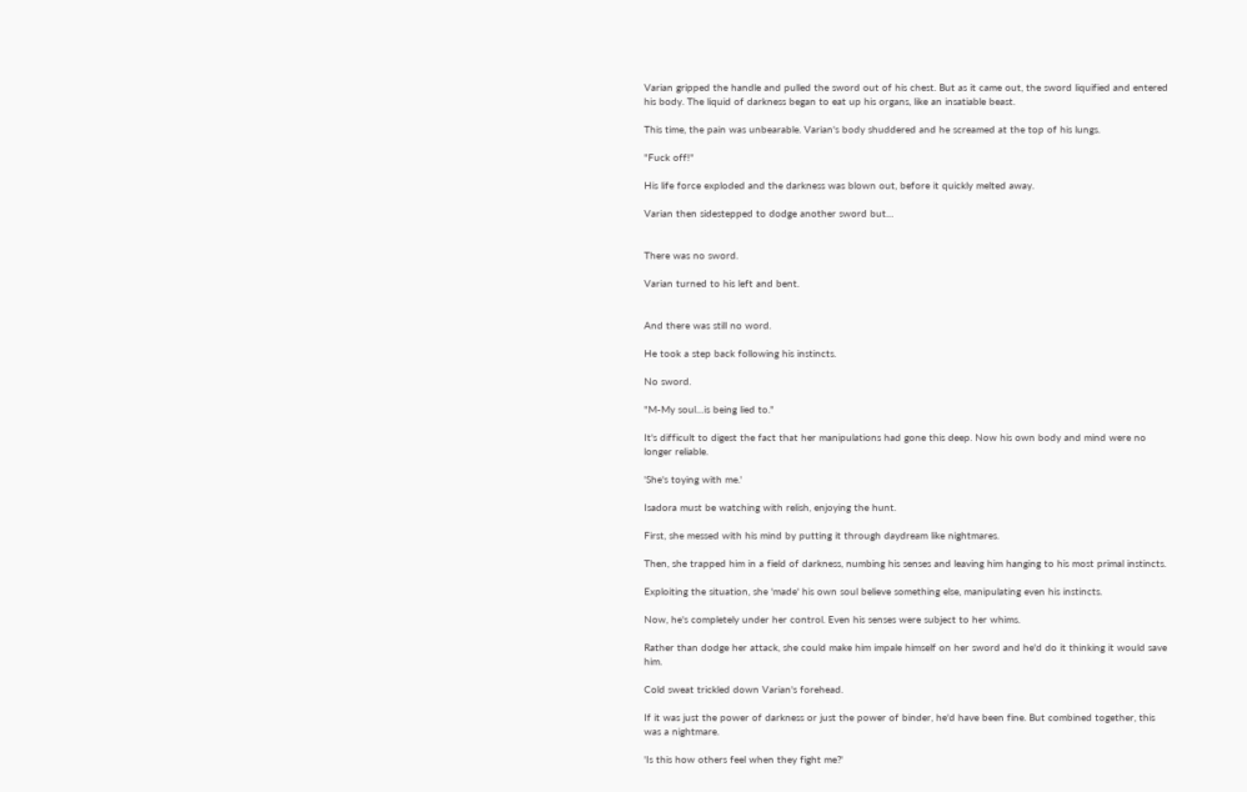Varian gripped the handle and pulled the sword out of his chest. But as it came out, the sword liquified and entered his body. The liquid of darkness began to eat up his organs, like an insatiable beast.

This time, the pain was unbearable. Varian's body shuddered and he screamed at the top of his lungs.

"Fuck off!"

His life force exploded and the darkness was blown out, before it quickly melted away.

Varian then sidestepped to dodge another sword but…


There was no sword.

Varian turned to his left and bent.


And there was still no word.

He took a step back following his instincts.

No sword.

"M-My soul…is being lied to."

It's difficult to digest the fact that her manipulations had gone this deep. Now his own body and mind were no longer reliable.

'She's toying with me.'

Isadora must be watching with relish, enjoying the hunt.

First, she messed with his mind by putting it through daydream like nightmares.

Then, she trapped him in a field of darkness, numbing his senses and leaving him hanging to his most primal instincts.

Exploiting the situation, she 'made' his own soul believe something else, manipulating even his instincts.

Now, he's completely under her control. Even his senses were subject to her whims.

Rather than dodge her attack, she could make him impale himself on her sword and he'd do it thinking it would save him.

Cold sweat trickled down Varian's forehead.

If it was just the power of darkness or just the power of binder, he'd have been fine. But combined together, this was a nightmare.

'Is this how others feel when they fight me?'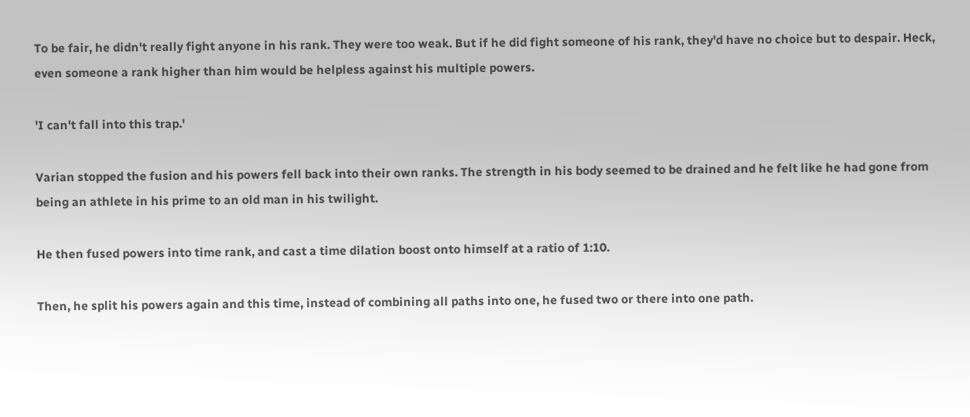To be fair, he didn't really fight anyone in his rank. They were too weak. But if he did fight someone of his rank, they'd have no choice but to despair. Heck, even someone a rank higher than him would be helpless against his multiple powers.

'I can't fall into this trap.'

Varian stopped the fusion and his powers fell back into their own ranks. The strength in his body seemed to be drained and he felt like he had gone from being an athlete in his prime to an old man in his twilight.

He then fused powers into time rank, and cast a time dilation boost onto himself at a ratio of 1:10.

Then, he split his powers again and this time, instead of combining all paths into one, he fused two or there into one path.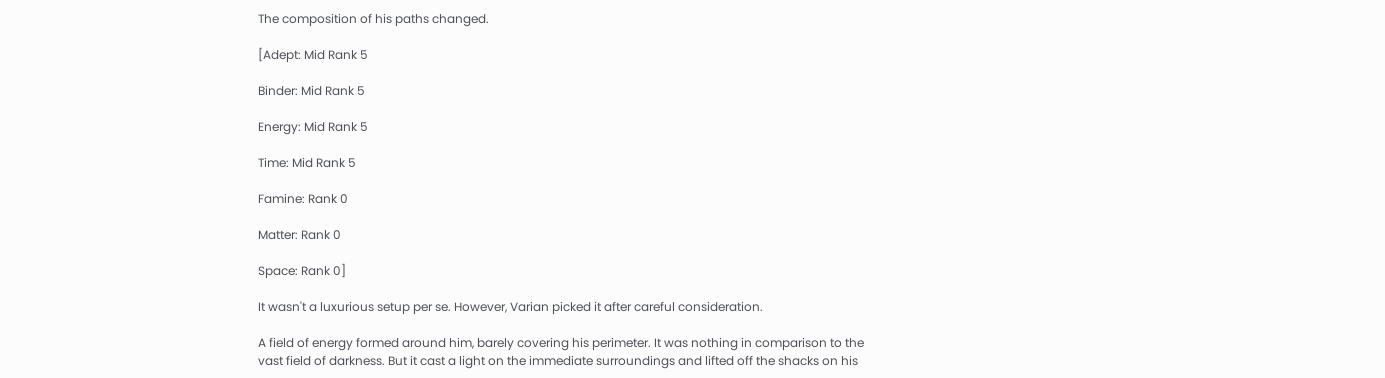The composition of his paths changed.

[Adept: Mid Rank 5

Binder: Mid Rank 5

Energy: Mid Rank 5

Time: Mid Rank 5

Famine: Rank 0

Matter: Rank 0

Space: Rank 0]

It wasn't a luxurious setup per se. However, Varian picked it after careful consideration.

A field of energy formed around him, barely covering his perimeter. It was nothing in comparison to the vast field of darkness. But it cast a light on the immediate surroundings and lifted off the shacks on his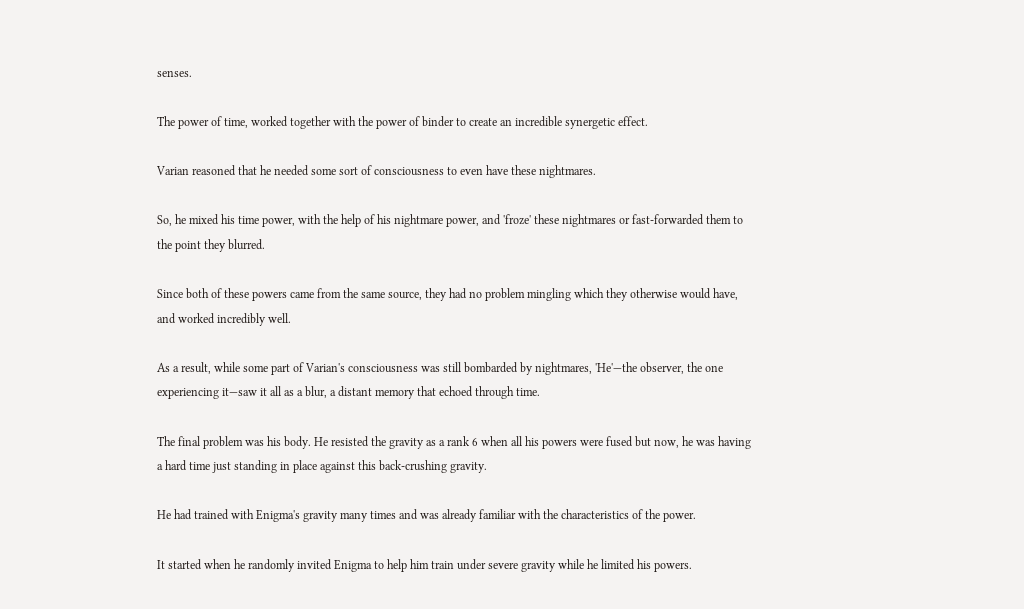senses.

The power of time, worked together with the power of binder to create an incredible synergetic effect.

Varian reasoned that he needed some sort of consciousness to even have these nightmares.

So, he mixed his time power, with the help of his nightmare power, and 'froze' these nightmares or fast-forwarded them to the point they blurred.

Since both of these powers came from the same source, they had no problem mingling which they otherwise would have, and worked incredibly well.

As a result, while some part of Varian's consciousness was still bombarded by nightmares, 'He'—the observer, the one experiencing it—saw it all as a blur, a distant memory that echoed through time.

The final problem was his body. He resisted the gravity as a rank 6 when all his powers were fused but now, he was having a hard time just standing in place against this back-crushing gravity.

He had trained with Enigma's gravity many times and was already familiar with the characteristics of the power.

It started when he randomly invited Enigma to help him train under severe gravity while he limited his powers.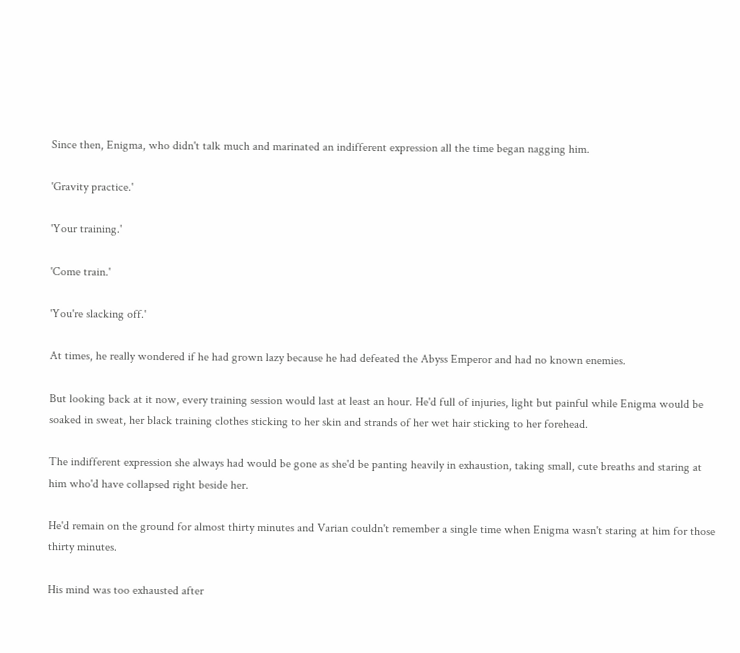Since then, Enigma, who didn't talk much and marinated an indifferent expression all the time began nagging him.

'Gravity practice.'

'Your training.'

'Come train.'

'You're slacking off.'

At times, he really wondered if he had grown lazy because he had defeated the Abyss Emperor and had no known enemies.

But looking back at it now, every training session would last at least an hour. He'd full of injuries, light but painful while Enigma would be soaked in sweat, her black training clothes sticking to her skin and strands of her wet hair sticking to her forehead.

The indifferent expression she always had would be gone as she'd be panting heavily in exhaustion, taking small, cute breaths and staring at him who'd have collapsed right beside her.

He'd remain on the ground for almost thirty minutes and Varian couldn't remember a single time when Enigma wasn't staring at him for those thirty minutes.

His mind was too exhausted after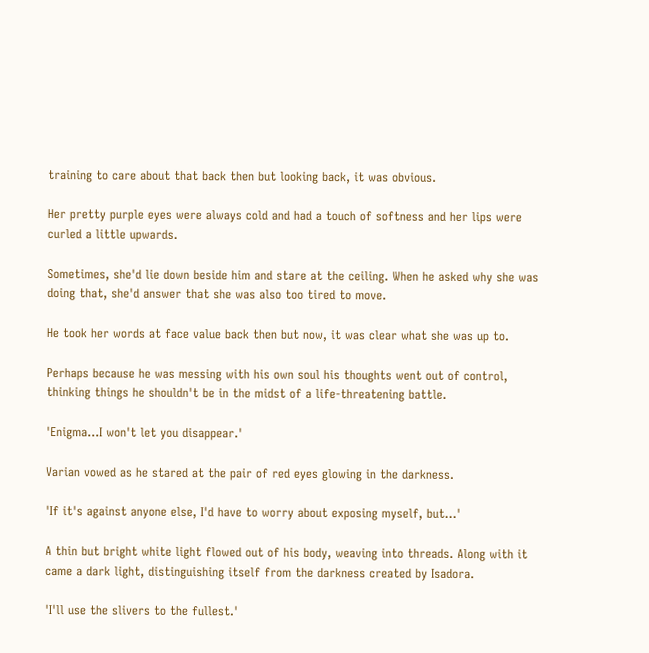training to care about that back then but looking back, it was obvious.

Her pretty purple eyes were always cold and had a touch of softness and her lips were curled a little upwards.

Sometimes, she'd lie down beside him and stare at the ceiling. When he asked why she was doing that, she'd answer that she was also too tired to move.

He took her words at face value back then but now, it was clear what she was up to.

Perhaps because he was messing with his own soul his thoughts went out of control, thinking things he shouldn't be in the midst of a life-threatening battle.

'Enigma…I won't let you disappear.'

Varian vowed as he stared at the pair of red eyes glowing in the darkness.

'If it's against anyone else, I'd have to worry about exposing myself, but…'

A thin but bright white light flowed out of his body, weaving into threads. Along with it came a dark light, distinguishing itself from the darkness created by Isadora.

'I'll use the slivers to the fullest.'